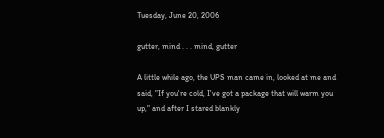Tuesday, June 20, 2006

gutter, mind . . . mind, gutter

A little while ago, the UPS man came in, looked at me and said, "If you're cold, I've got a package that will warm you up," and after I stared blankly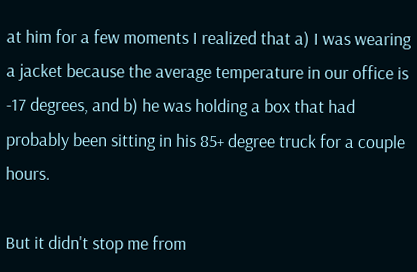at him for a few moments I realized that a) I was wearing a jacket because the average temperature in our office is -17 degrees, and b) he was holding a box that had probably been sitting in his 85+ degree truck for a couple hours.

But it didn't stop me from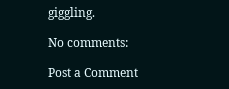giggling.

No comments:

Post a Comment